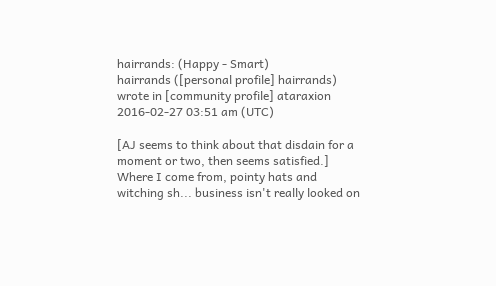hairrands: (Happy - Smart)
hairrands ([personal profile] hairrands) wrote in [community profile] ataraxion 2016-02-27 03:51 am (UTC)

[AJ seems to think about that disdain for a moment or two, then seems satisfied.] Where I come from, pointy hats and witching sh... business isn't really looked on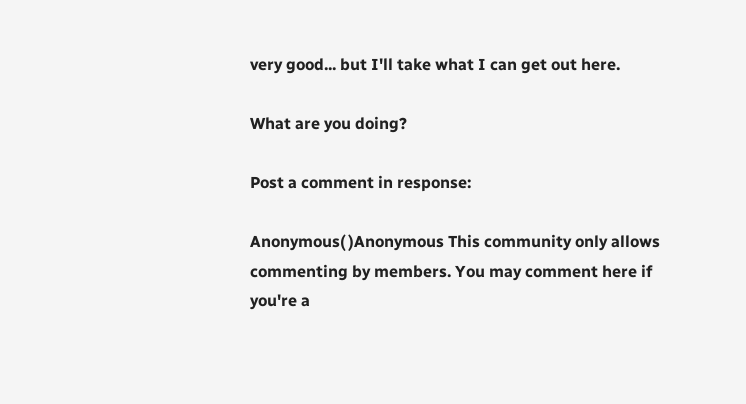very good... but I'll take what I can get out here.

What are you doing?

Post a comment in response:

Anonymous( )Anonymous This community only allows commenting by members. You may comment here if you're a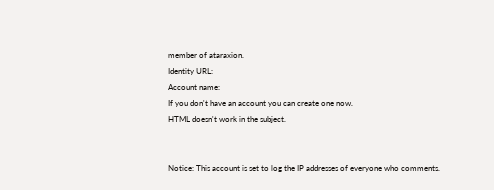member of ataraxion.
Identity URL:
Account name:
If you don't have an account you can create one now.
HTML doesn't work in the subject.


Notice: This account is set to log the IP addresses of everyone who comments.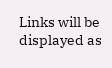Links will be displayed as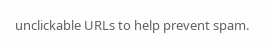unclickable URLs to help prevent spam.